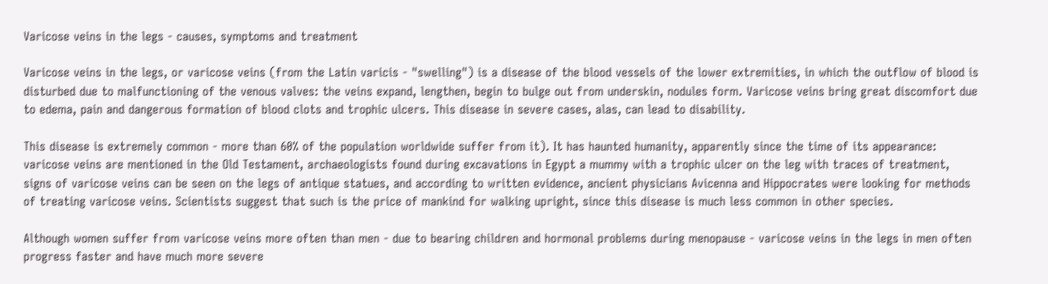Varicose veins in the legs - causes, symptoms and treatment

Varicose veins in the legs, or varicose veins (from the Latin varicis - "swelling") is a disease of the blood vessels of the lower extremities, in which the outflow of blood is disturbed due to malfunctioning of the venous valves: the veins expand, lengthen, begin to bulge out from underskin, nodules form. Varicose veins bring great discomfort due to edema, pain and dangerous formation of blood clots and trophic ulcers. This disease in severe cases, alas, can lead to disability.

This disease is extremely common - more than 60% of the population worldwide suffer from it). It has haunted humanity, apparently since the time of its appearance: varicose veins are mentioned in the Old Testament, archaeologists found during excavations in Egypt a mummy with a trophic ulcer on the leg with traces of treatment, signs of varicose veins can be seen on the legs of antique statues, and according to written evidence, ancient physicians Avicenna and Hippocrates were looking for methods of treating varicose veins. Scientists suggest that such is the price of mankind for walking upright, since this disease is much less common in other species.

Although women suffer from varicose veins more often than men - due to bearing children and hormonal problems during menopause - varicose veins in the legs in men often progress faster and have much more severe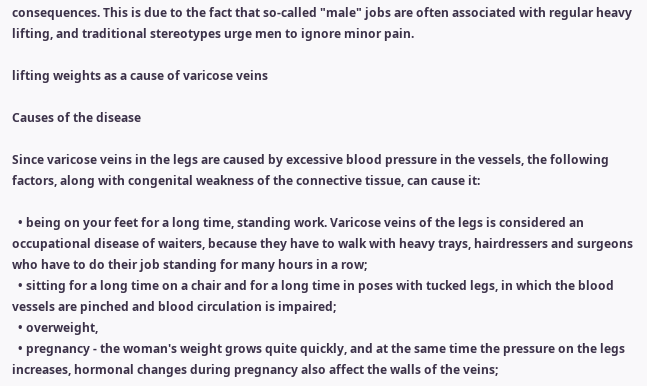consequences. This is due to the fact that so-called "male" jobs are often associated with regular heavy lifting, and traditional stereotypes urge men to ignore minor pain.

lifting weights as a cause of varicose veins

Causes of the disease

Since varicose veins in the legs are caused by excessive blood pressure in the vessels, the following factors, along with congenital weakness of the connective tissue, can cause it:

  • being on your feet for a long time, standing work. Varicose veins of the legs is considered an occupational disease of waiters, because they have to walk with heavy trays, hairdressers and surgeons who have to do their job standing for many hours in a row;
  • sitting for a long time on a chair and for a long time in poses with tucked legs, in which the blood vessels are pinched and blood circulation is impaired;
  • overweight,
  • pregnancy - the woman's weight grows quite quickly, and at the same time the pressure on the legs increases, hormonal changes during pregnancy also affect the walls of the veins;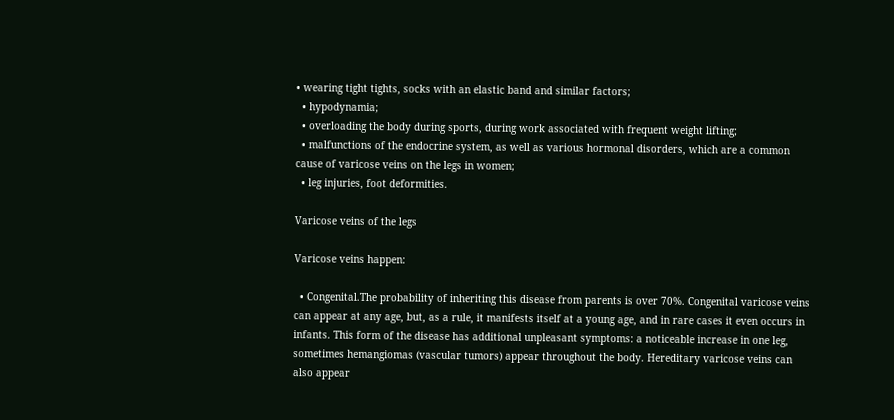• wearing tight tights, socks with an elastic band and similar factors;
  • hypodynamia;
  • overloading the body during sports, during work associated with frequent weight lifting;
  • malfunctions of the endocrine system, as well as various hormonal disorders, which are a common cause of varicose veins on the legs in women;
  • leg injuries, foot deformities.

Varicose veins of the legs

Varicose veins happen:

  • Congenital.The probability of inheriting this disease from parents is over 70%. Congenital varicose veins can appear at any age, but, as a rule, it manifests itself at a young age, and in rare cases it even occurs in infants. This form of the disease has additional unpleasant symptoms: a noticeable increase in one leg, sometimes hemangiomas (vascular tumors) appear throughout the body. Hereditary varicose veins can also appear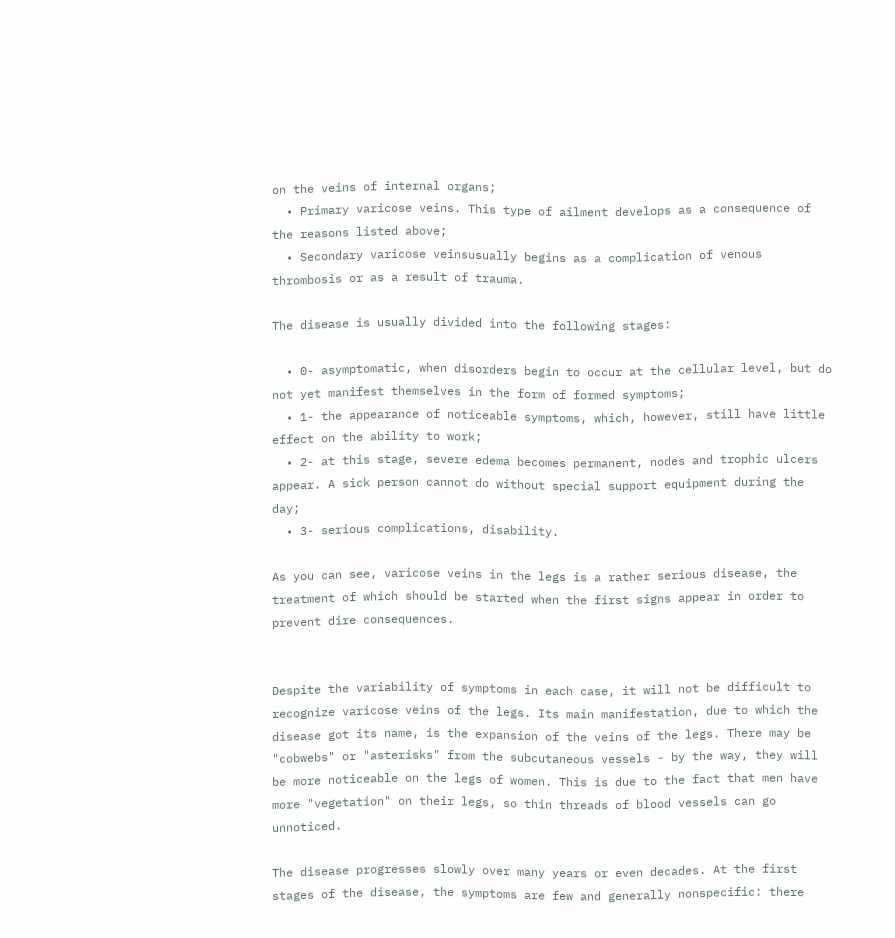on the veins of internal organs;
  • Primary varicose veins. This type of ailment develops as a consequence of the reasons listed above;
  • Secondary varicose veinsusually begins as a complication of venous thrombosis or as a result of trauma.

The disease is usually divided into the following stages:

  • 0- asymptomatic, when disorders begin to occur at the cellular level, but do not yet manifest themselves in the form of formed symptoms;
  • 1- the appearance of noticeable symptoms, which, however, still have little effect on the ability to work;
  • 2- at this stage, severe edema becomes permanent, nodes and trophic ulcers appear. A sick person cannot do without special support equipment during the day;
  • 3- serious complications, disability.

As you can see, varicose veins in the legs is a rather serious disease, the treatment of which should be started when the first signs appear in order to prevent dire consequences.


Despite the variability of symptoms in each case, it will not be difficult to recognize varicose veins of the legs. Its main manifestation, due to which the disease got its name, is the expansion of the veins of the legs. There may be "cobwebs" or "asterisks" from the subcutaneous vessels - by the way, they will be more noticeable on the legs of women. This is due to the fact that men have more "vegetation" on their legs, so thin threads of blood vessels can go unnoticed.

The disease progresses slowly over many years or even decades. At the first stages of the disease, the symptoms are few and generally nonspecific: there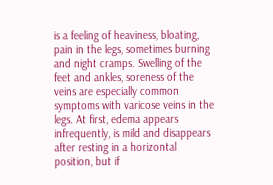is a feeling of heaviness, bloating, pain in the legs, sometimes burning and night cramps. Swelling of the feet and ankles, soreness of the veins are especially common symptoms with varicose veins in the legs. At first, edema appears infrequently, is mild and disappears after resting in a horizontal position, but if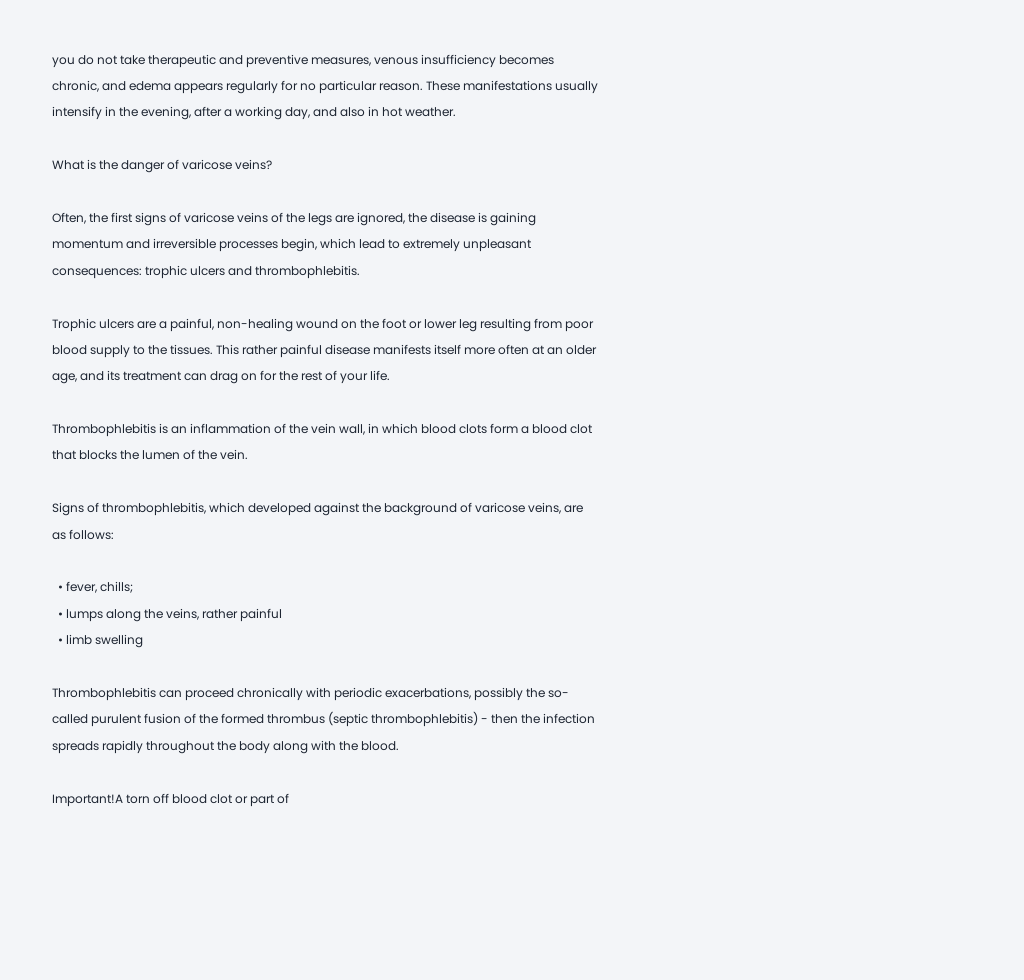you do not take therapeutic and preventive measures, venous insufficiency becomes chronic, and edema appears regularly for no particular reason. These manifestations usually intensify in the evening, after a working day, and also in hot weather.

What is the danger of varicose veins?

Often, the first signs of varicose veins of the legs are ignored, the disease is gaining momentum and irreversible processes begin, which lead to extremely unpleasant consequences: trophic ulcers and thrombophlebitis.

Trophic ulcers are a painful, non-healing wound on the foot or lower leg resulting from poor blood supply to the tissues. This rather painful disease manifests itself more often at an older age, and its treatment can drag on for the rest of your life.

Thrombophlebitis is an inflammation of the vein wall, in which blood clots form a blood clot that blocks the lumen of the vein.

Signs of thrombophlebitis, which developed against the background of varicose veins, are as follows:

  • fever, chills;
  • lumps along the veins, rather painful
  • limb swelling

Thrombophlebitis can proceed chronically with periodic exacerbations, possibly the so-called purulent fusion of the formed thrombus (septic thrombophlebitis) - then the infection spreads rapidly throughout the body along with the blood.

Important!A torn off blood clot or part of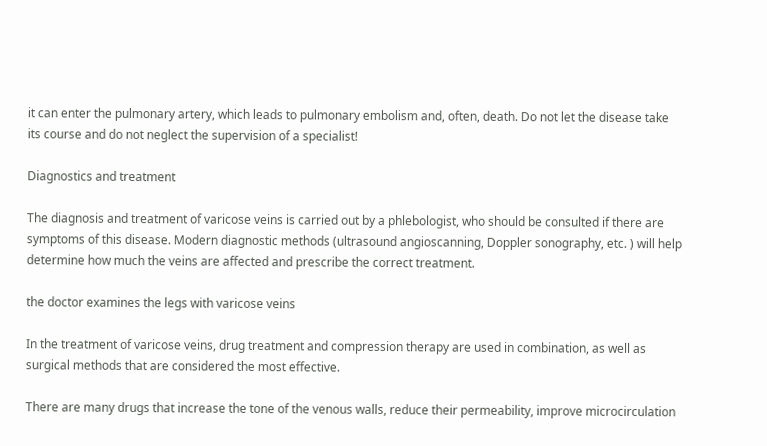it can enter the pulmonary artery, which leads to pulmonary embolism and, often, death. Do not let the disease take its course and do not neglect the supervision of a specialist!

Diagnostics and treatment

The diagnosis and treatment of varicose veins is carried out by a phlebologist, who should be consulted if there are symptoms of this disease. Modern diagnostic methods (ultrasound angioscanning, Doppler sonography, etc. ) will help determine how much the veins are affected and prescribe the correct treatment.

the doctor examines the legs with varicose veins

In the treatment of varicose veins, drug treatment and compression therapy are used in combination, as well as surgical methods that are considered the most effective.

There are many drugs that increase the tone of the venous walls, reduce their permeability, improve microcirculation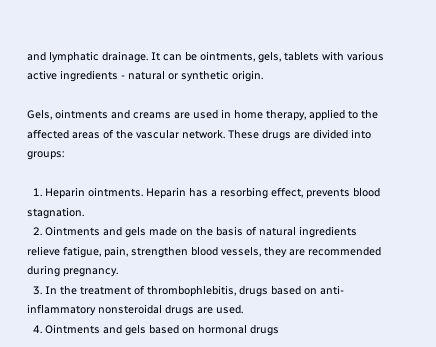and lymphatic drainage. It can be ointments, gels, tablets with various active ingredients - natural or synthetic origin.

Gels, ointments and creams are used in home therapy, applied to the affected areas of the vascular network. These drugs are divided into groups:

  1. Heparin ointments. Heparin has a resorbing effect, prevents blood stagnation.
  2. Ointments and gels made on the basis of natural ingredients relieve fatigue, pain, strengthen blood vessels, they are recommended during pregnancy.
  3. In the treatment of thrombophlebitis, drugs based on anti-inflammatory nonsteroidal drugs are used.
  4. Ointments and gels based on hormonal drugs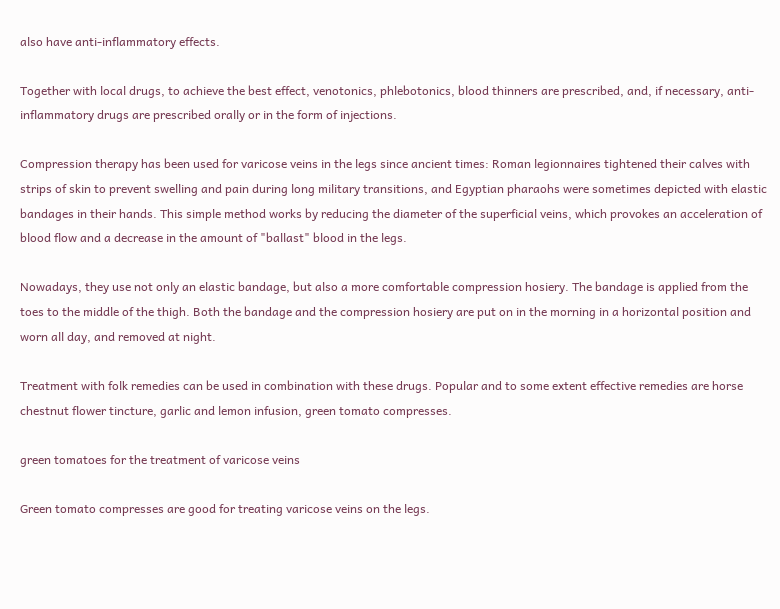also have anti-inflammatory effects.

Together with local drugs, to achieve the best effect, venotonics, phlebotonics, blood thinners are prescribed, and, if necessary, anti-inflammatory drugs are prescribed orally or in the form of injections.

Compression therapy has been used for varicose veins in the legs since ancient times: Roman legionnaires tightened their calves with strips of skin to prevent swelling and pain during long military transitions, and Egyptian pharaohs were sometimes depicted with elastic bandages in their hands. This simple method works by reducing the diameter of the superficial veins, which provokes an acceleration of blood flow and a decrease in the amount of "ballast" blood in the legs.

Nowadays, they use not only an elastic bandage, but also a more comfortable compression hosiery. The bandage is applied from the toes to the middle of the thigh. Both the bandage and the compression hosiery are put on in the morning in a horizontal position and worn all day, and removed at night.

Treatment with folk remedies can be used in combination with these drugs. Popular and to some extent effective remedies are horse chestnut flower tincture, garlic and lemon infusion, green tomato compresses.

green tomatoes for the treatment of varicose veins

Green tomato compresses are good for treating varicose veins on the legs.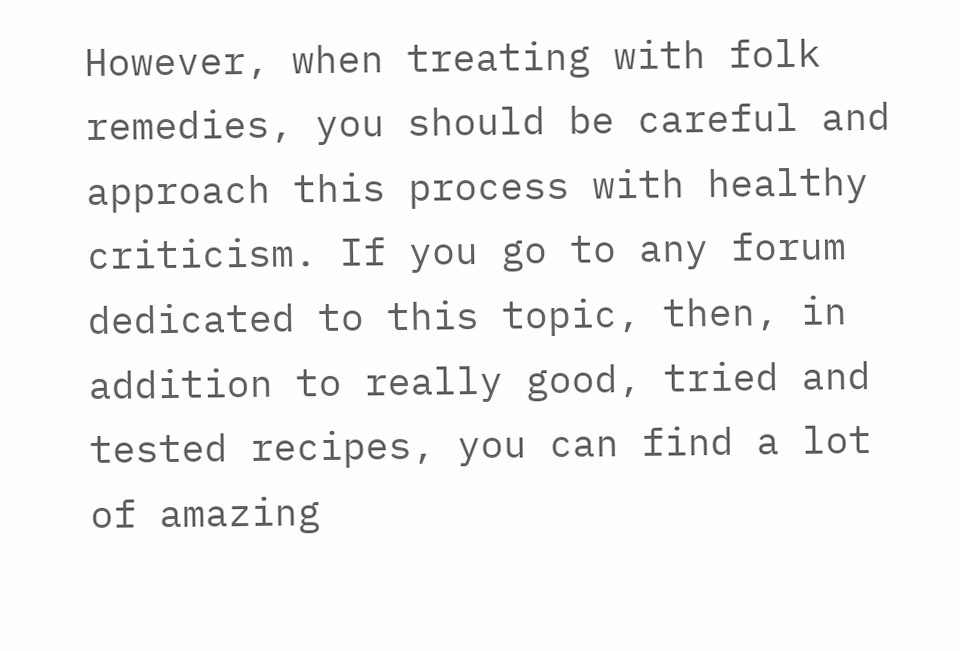However, when treating with folk remedies, you should be careful and approach this process with healthy criticism. If you go to any forum dedicated to this topic, then, in addition to really good, tried and tested recipes, you can find a lot of amazing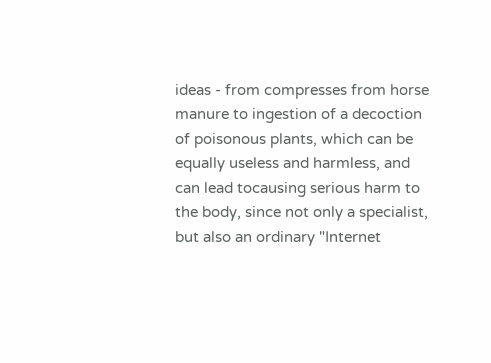ideas - from compresses from horse manure to ingestion of a decoction of poisonous plants, which can be equally useless and harmless, and can lead tocausing serious harm to the body, since not only a specialist, but also an ordinary "Internet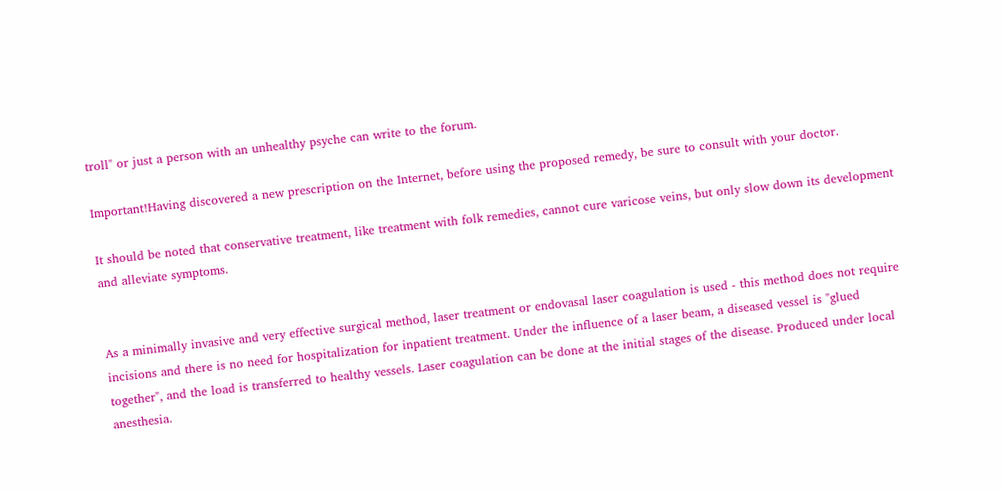troll" or just a person with an unhealthy psyche can write to the forum.

Important!Having discovered a new prescription on the Internet, before using the proposed remedy, be sure to consult with your doctor.

It should be noted that conservative treatment, like treatment with folk remedies, cannot cure varicose veins, but only slow down its development and alleviate symptoms.


As a minimally invasive and very effective surgical method, laser treatment or endovasal laser coagulation is used - this method does not require incisions and there is no need for hospitalization for inpatient treatment. Under the influence of a laser beam, a diseased vessel is "glued together", and the load is transferred to healthy vessels. Laser coagulation can be done at the initial stages of the disease. Produced under local anesthesia.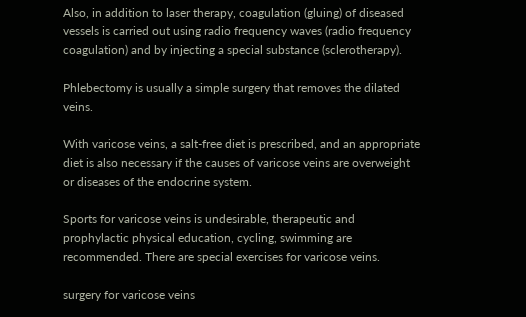Also, in addition to laser therapy, coagulation (gluing) of diseased vessels is carried out using radio frequency waves (radio frequency coagulation) and by injecting a special substance (sclerotherapy).

Phlebectomy is usually a simple surgery that removes the dilated veins.

With varicose veins, a salt-free diet is prescribed, and an appropriate diet is also necessary if the causes of varicose veins are overweight or diseases of the endocrine system.

Sports for varicose veins is undesirable, therapeutic and prophylactic physical education, cycling, swimming are recommended. There are special exercises for varicose veins.

surgery for varicose veins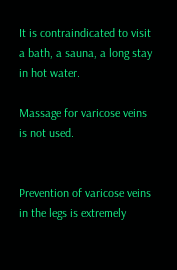It is contraindicated to visit a bath, a sauna, a long stay in hot water.

Massage for varicose veins is not used.


Prevention of varicose veins in the legs is extremely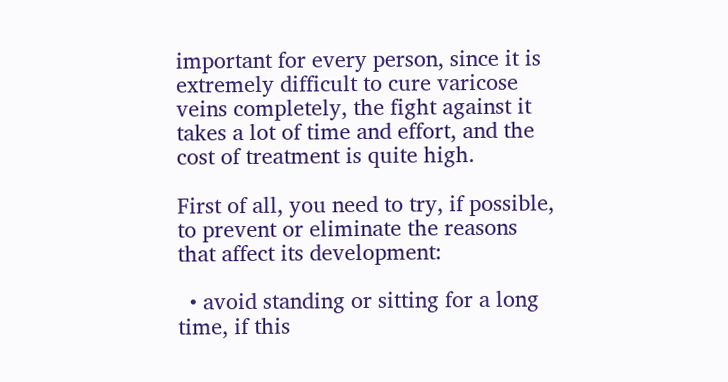important for every person, since it is extremely difficult to cure varicose veins completely, the fight against it takes a lot of time and effort, and the cost of treatment is quite high.

First of all, you need to try, if possible, to prevent or eliminate the reasons that affect its development:

  • avoid standing or sitting for a long time, if this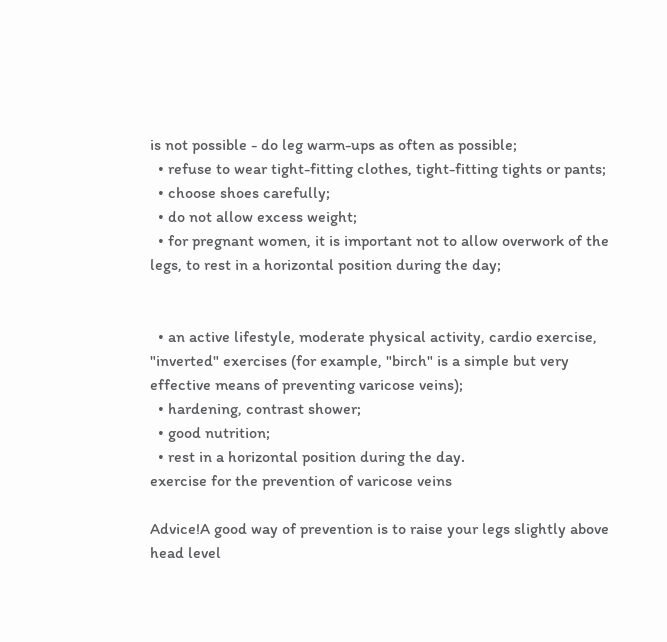is not possible - do leg warm-ups as often as possible;
  • refuse to wear tight-fitting clothes, tight-fitting tights or pants;
  • choose shoes carefully;
  • do not allow excess weight;
  • for pregnant women, it is important not to allow overwork of the legs, to rest in a horizontal position during the day;


  • an active lifestyle, moderate physical activity, cardio exercise, "inverted" exercises (for example, "birch" is a simple but very effective means of preventing varicose veins);
  • hardening, contrast shower;
  • good nutrition;
  • rest in a horizontal position during the day.
exercise for the prevention of varicose veins

Advice!A good way of prevention is to raise your legs slightly above head level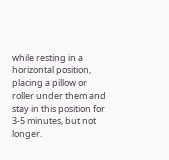while resting in a horizontal position, placing a pillow or roller under them and stay in this position for 3-5 minutes, but not longer.